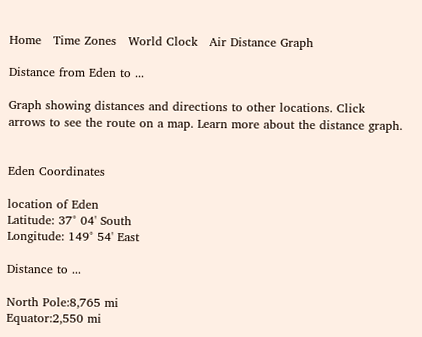Home   Time Zones   World Clock   Air Distance Graph

Distance from Eden to ...

Graph showing distances and directions to other locations. Click arrows to see the route on a map. Learn more about the distance graph.


Eden Coordinates

location of Eden
Latitude: 37° 04' South
Longitude: 149° 54' East

Distance to ...

North Pole:8,765 mi
Equator:2,550 mi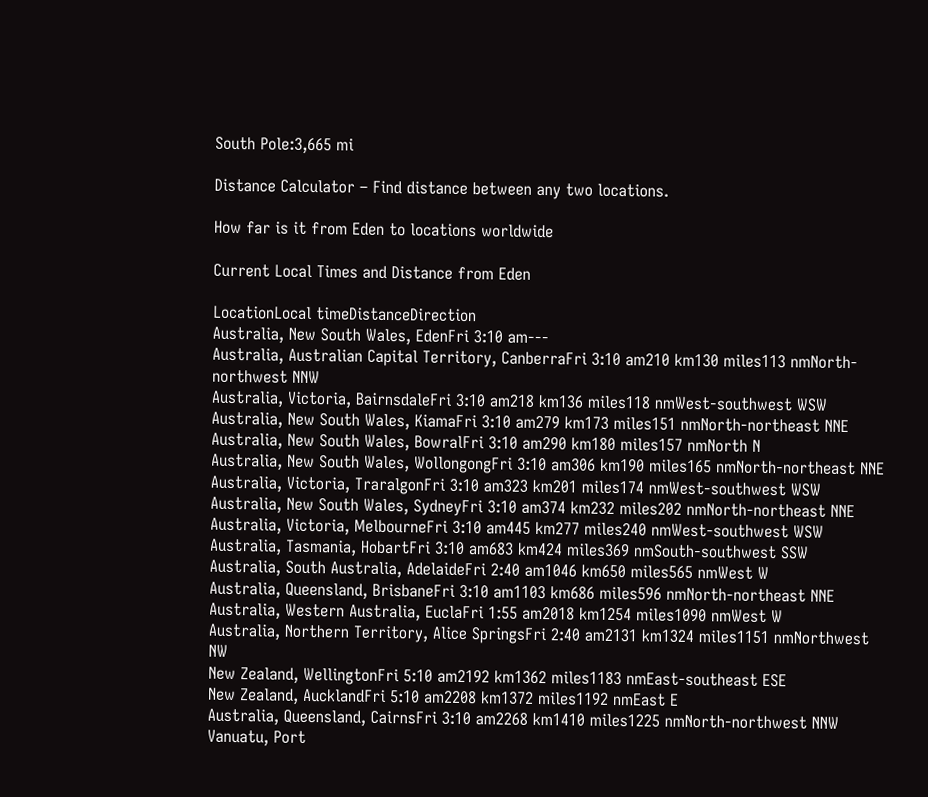South Pole:3,665 mi

Distance Calculator – Find distance between any two locations.

How far is it from Eden to locations worldwide

Current Local Times and Distance from Eden

LocationLocal timeDistanceDirection
Australia, New South Wales, EdenFri 3:10 am---
Australia, Australian Capital Territory, CanberraFri 3:10 am210 km130 miles113 nmNorth-northwest NNW
Australia, Victoria, BairnsdaleFri 3:10 am218 km136 miles118 nmWest-southwest WSW
Australia, New South Wales, KiamaFri 3:10 am279 km173 miles151 nmNorth-northeast NNE
Australia, New South Wales, BowralFri 3:10 am290 km180 miles157 nmNorth N
Australia, New South Wales, WollongongFri 3:10 am306 km190 miles165 nmNorth-northeast NNE
Australia, Victoria, TraralgonFri 3:10 am323 km201 miles174 nmWest-southwest WSW
Australia, New South Wales, SydneyFri 3:10 am374 km232 miles202 nmNorth-northeast NNE
Australia, Victoria, MelbourneFri 3:10 am445 km277 miles240 nmWest-southwest WSW
Australia, Tasmania, HobartFri 3:10 am683 km424 miles369 nmSouth-southwest SSW
Australia, South Australia, AdelaideFri 2:40 am1046 km650 miles565 nmWest W
Australia, Queensland, BrisbaneFri 3:10 am1103 km686 miles596 nmNorth-northeast NNE
Australia, Western Australia, EuclaFri 1:55 am2018 km1254 miles1090 nmWest W
Australia, Northern Territory, Alice SpringsFri 2:40 am2131 km1324 miles1151 nmNorthwest NW
New Zealand, WellingtonFri 5:10 am2192 km1362 miles1183 nmEast-southeast ESE
New Zealand, AucklandFri 5:10 am2208 km1372 miles1192 nmEast E
Australia, Queensland, CairnsFri 3:10 am2268 km1410 miles1225 nmNorth-northwest NNW
Vanuatu, Port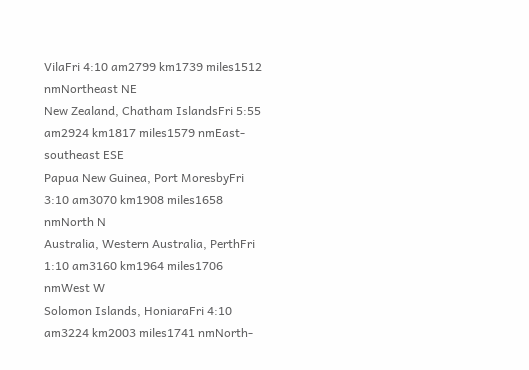VilaFri 4:10 am2799 km1739 miles1512 nmNortheast NE
New Zealand, Chatham IslandsFri 5:55 am2924 km1817 miles1579 nmEast-southeast ESE
Papua New Guinea, Port MoresbyFri 3:10 am3070 km1908 miles1658 nmNorth N
Australia, Western Australia, PerthFri 1:10 am3160 km1964 miles1706 nmWest W
Solomon Islands, HoniaraFri 4:10 am3224 km2003 miles1741 nmNorth-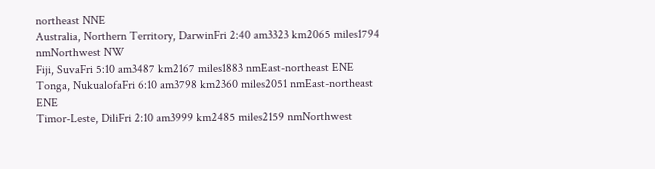northeast NNE
Australia, Northern Territory, DarwinFri 2:40 am3323 km2065 miles1794 nmNorthwest NW
Fiji, SuvaFri 5:10 am3487 km2167 miles1883 nmEast-northeast ENE
Tonga, NukualofaFri 6:10 am3798 km2360 miles2051 nmEast-northeast ENE
Timor-Leste, DiliFri 2:10 am3999 km2485 miles2159 nmNorthwest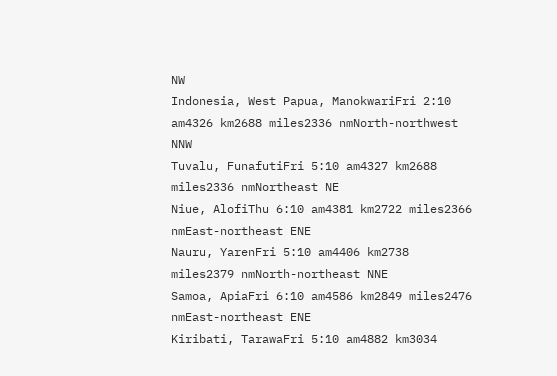NW
Indonesia, West Papua, ManokwariFri 2:10 am4326 km2688 miles2336 nmNorth-northwest NNW
Tuvalu, FunafutiFri 5:10 am4327 km2688 miles2336 nmNortheast NE
Niue, AlofiThu 6:10 am4381 km2722 miles2366 nmEast-northeast ENE
Nauru, YarenFri 5:10 am4406 km2738 miles2379 nmNorth-northeast NNE
Samoa, ApiaFri 6:10 am4586 km2849 miles2476 nmEast-northeast ENE
Kiribati, TarawaFri 5:10 am4882 km3034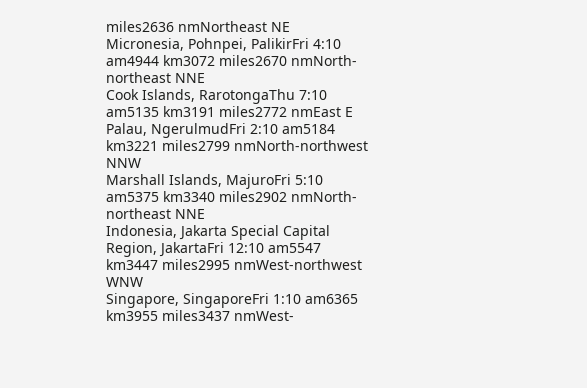miles2636 nmNortheast NE
Micronesia, Pohnpei, PalikirFri 4:10 am4944 km3072 miles2670 nmNorth-northeast NNE
Cook Islands, RarotongaThu 7:10 am5135 km3191 miles2772 nmEast E
Palau, NgerulmudFri 2:10 am5184 km3221 miles2799 nmNorth-northwest NNW
Marshall Islands, MajuroFri 5:10 am5375 km3340 miles2902 nmNorth-northeast NNE
Indonesia, Jakarta Special Capital Region, JakartaFri 12:10 am5547 km3447 miles2995 nmWest-northwest WNW
Singapore, SingaporeFri 1:10 am6365 km3955 miles3437 nmWest-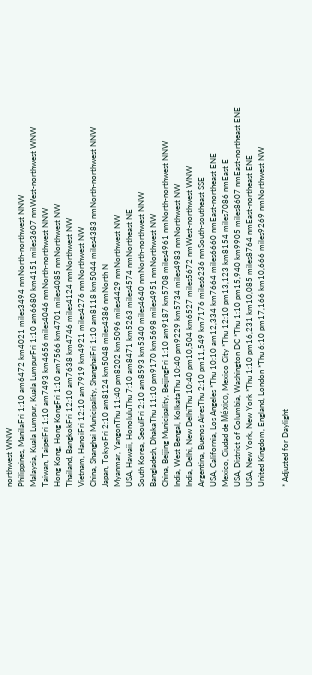northwest WNW
Philippines, ManilaFri 1:10 am6472 km4021 miles3494 nmNorth-northwest NNW
Malaysia, Kuala Lumpur, Kuala LumpurFri 1:10 am6680 km4151 miles3607 nmWest-northwest WNW
Taiwan, TaipeiFri 1:10 am7493 km4656 miles4046 nmNorth-northwest NNW
Hong Kong, Hong KongFri 1:10 am7566 km4701 miles4085 nmNorthwest NW
Thailand, BangkokFri 12:10 am7638 km4746 miles4124 nmNorthwest NW
Vietnam, HanoiFri 12:10 am7919 km4921 miles4276 nmNorthwest NW
China, Shanghai Municipality, ShanghaiFri 1:10 am8118 km5044 miles4383 nmNorth-northwest NNW
Japan, TokyoFri 2:10 am8124 km5048 miles4386 nmNorth N
Myanmar, YangonThu 11:40 pm8202 km5096 miles4429 nmNorthwest NW
USA, Hawaii, HonoluluThu 7:10 am8471 km5263 miles4574 nmNortheast NE
South Korea, SeoulFri 2:10 am8593 km5340 miles4640 nmNorth-northwest NNW
Bangladesh, DhakaThu 11:10 pm9170 km5698 miles4951 nmNorthwest NW
China, Beijing Municipality, BeijingFri 1:10 am9187 km5708 miles4961 nmNorth-northwest NNW
India, West Bengal, KolkataThu 10:40 pm9229 km5734 miles4983 nmNorthwest NW
India, Delhi, New DelhiThu 10:40 pm10,504 km6527 miles5672 nmWest-northwest WNW
Argentina, Buenos AiresThu 2:10 pm11,549 km7176 miles6236 nmSouth-southeast SSE
USA, California, Los Angeles *Thu 10:10 am12,334 km7664 miles6660 nmEast-northeast ENE
Mexico, Ciudad de México, Mexico City *Thu 12:10 pm13,123 km8154 miles7086 nmEast E
USA, District of Columbia, Washington DC *Thu 1:10 pm15,940 km9905 miles8607 nmEast-northeast ENE
USA, New York, New York *Thu 1:10 pm16,231 km10,085 miles8764 nmEast-northeast ENE
United Kingdom, England, London *Thu 6:10 pm17,166 km10,666 miles9269 nmNorthwest NW

* Adjusted for Daylight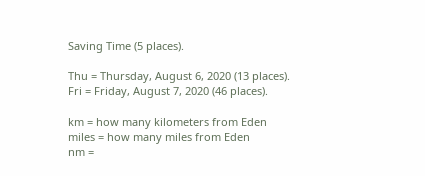Saving Time (5 places).

Thu = Thursday, August 6, 2020 (13 places).
Fri = Friday, August 7, 2020 (46 places).

km = how many kilometers from Eden
miles = how many miles from Eden
nm =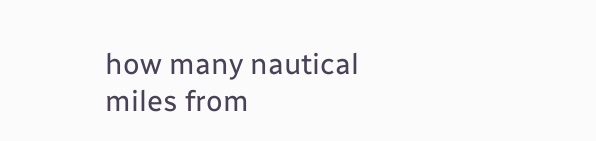how many nautical miles from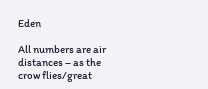Eden

All numbers are air distances – as the crow flies/great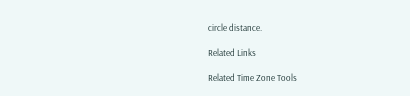circle distance.

Related Links

Related Time Zone Tools